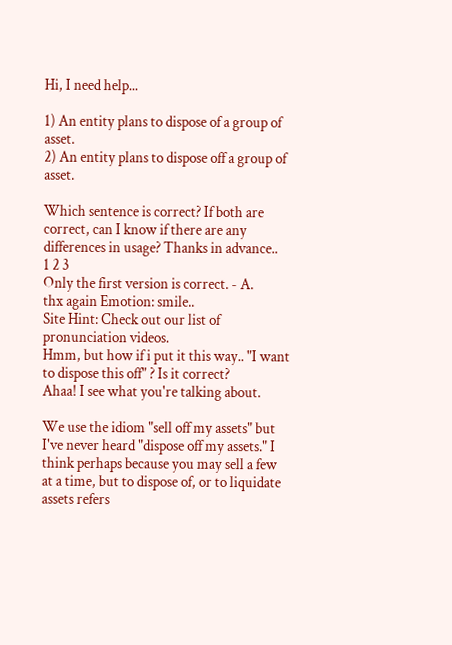Hi, I need help...

1) An entity plans to dispose of a group of asset.
2) An entity plans to dispose off a group of asset.

Which sentence is correct? If both are correct, can I know if there are any differences in usage? Thanks in advance..
1 2 3
Only the first version is correct. - A.
thx again Emotion: smile..
Site Hint: Check out our list of pronunciation videos.
Hmm, but how if i put it this way.. "I want to dispose this off" ? Is it correct?
Ahaa! I see what you're talking about.

We use the idiom "sell off my assets" but I've never heard "dispose off my assets." I think perhaps because you may sell a few at a time, but to dispose of, or to liquidate assets refers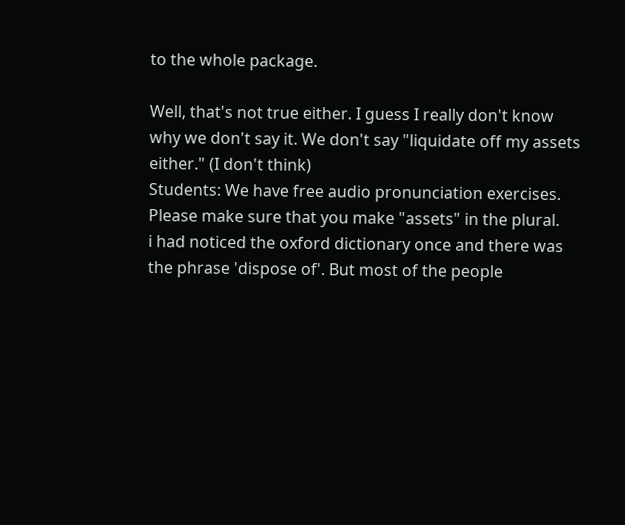to the whole package.

Well, that's not true either. I guess I really don't know why we don't say it. We don't say "liquidate off my assets either." (I don't think)
Students: We have free audio pronunciation exercises.
Please make sure that you make "assets" in the plural.
i had noticed the oxford dictionary once and there was the phrase 'dispose of'. But most of the people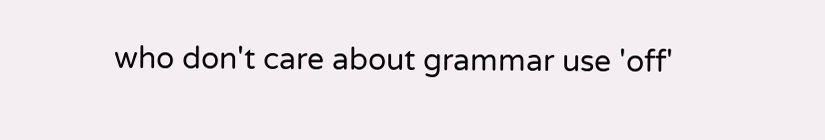who don't care about grammar use 'off'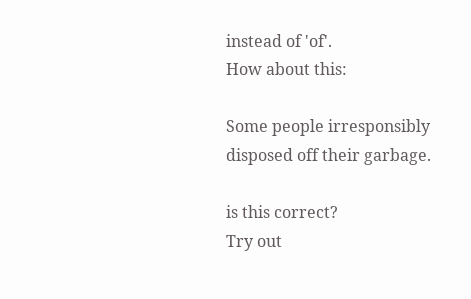instead of 'of'.
How about this:

Some people irresponsibly disposed off their garbage.

is this correct?
Try out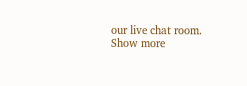our live chat room.
Show more